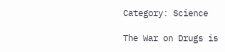Category: Science

The War on Drugs is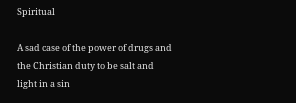Spiritual

A sad case of the power of drugs and the Christian duty to be salt and light in a sin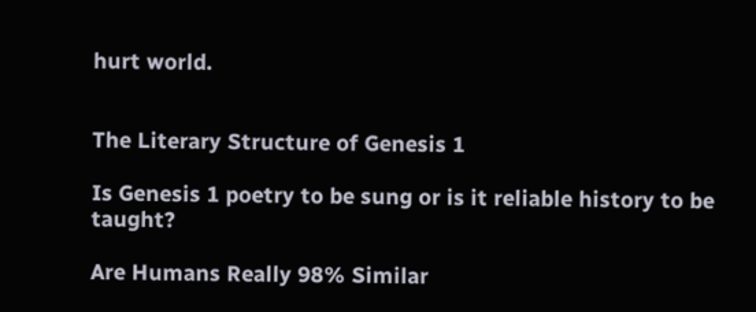hurt world.


The Literary Structure of Genesis 1

Is Genesis 1 poetry to be sung or is it reliable history to be taught?

Are Humans Really 98% Similar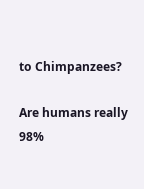to Chimpanzees?

Are humans really 98%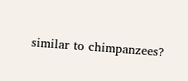similar to chimpanzees?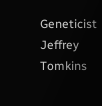Geneticist Jeffrey Tomkins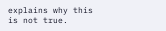explains why this is not true.